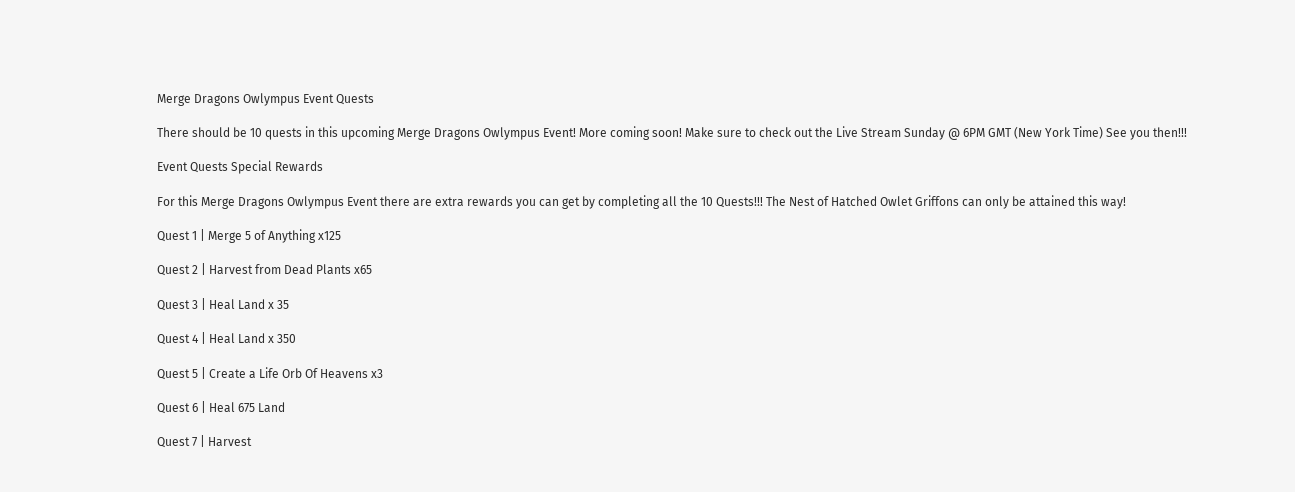Merge Dragons Owlympus Event Quests

There should be 10 quests in this upcoming Merge Dragons Owlympus Event! More coming soon! Make sure to check out the Live Stream Sunday @ 6PM GMT (New York Time) See you then!!!

Event Quests Special Rewards

For this Merge Dragons Owlympus Event there are extra rewards you can get by completing all the 10 Quests!!! The Nest of Hatched Owlet Griffons can only be attained this way!

Quest 1 | Merge 5 of Anything x125

Quest 2 | Harvest from Dead Plants x65

Quest 3 | Heal Land x 35

Quest 4 | Heal Land x 350

Quest 5 | Create a Life Orb Of Heavens x3

Quest 6 | Heal 675 Land

Quest 7 | Harvest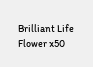Brilliant Life Flower x50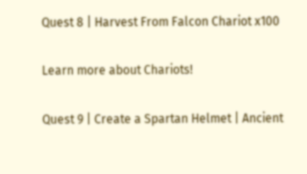Quest 8 | Harvest From Falcon Chariot x100

Learn more about Chariots!

Quest 9 | Create a Spartan Helmet | Ancient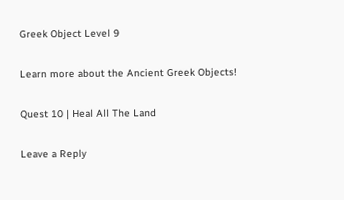Greek Object Level 9

Learn more about the Ancient Greek Objects!

Quest 10 | Heal All The Land

Leave a Reply